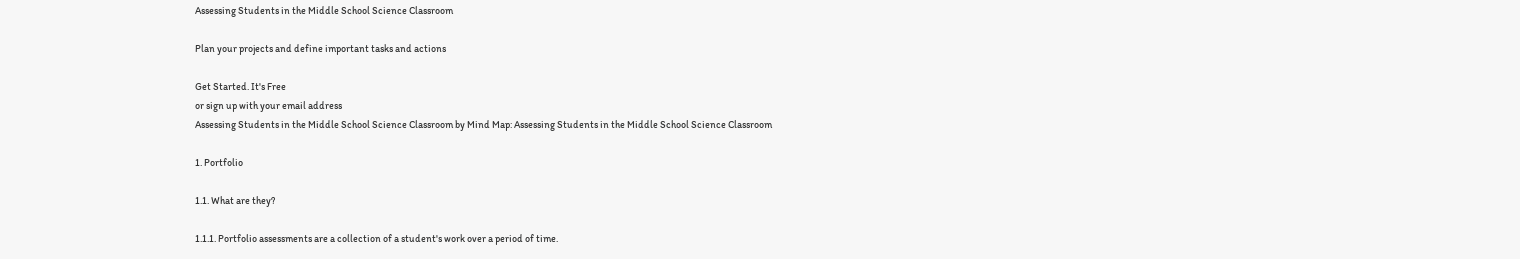Assessing Students in the Middle School Science Classroom

Plan your projects and define important tasks and actions

Get Started. It's Free
or sign up with your email address
Assessing Students in the Middle School Science Classroom by Mind Map: Assessing Students in the Middle School Science Classroom

1. Portfolio

1.1. What are they?

1.1.1. Portfolio assessments are a collection of a student's work over a period of time.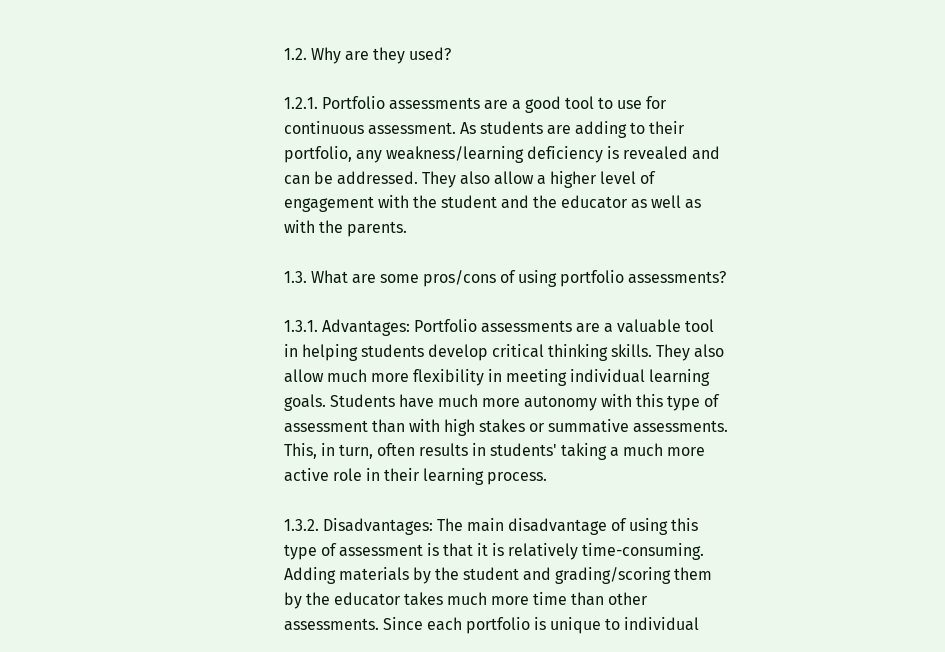1.2. Why are they used?

1.2.1. Portfolio assessments are a good tool to use for continuous assessment. As students are adding to their portfolio, any weakness/learning deficiency is revealed and can be addressed. They also allow a higher level of engagement with the student and the educator as well as with the parents.

1.3. What are some pros/cons of using portfolio assessments?

1.3.1. Advantages: Portfolio assessments are a valuable tool in helping students develop critical thinking skills. They also allow much more flexibility in meeting individual learning goals. Students have much more autonomy with this type of assessment than with high stakes or summative assessments. This, in turn, often results in students' taking a much more active role in their learning process.

1.3.2. Disadvantages: The main disadvantage of using this type of assessment is that it is relatively time-consuming. Adding materials by the student and grading/scoring them by the educator takes much more time than other assessments. Since each portfolio is unique to individual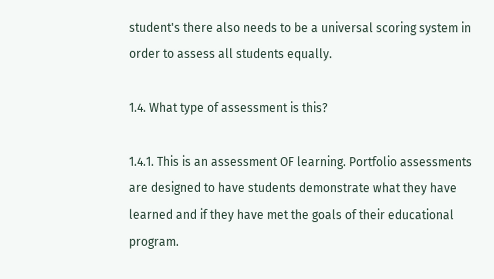student's there also needs to be a universal scoring system in order to assess all students equally.

1.4. What type of assessment is this?

1.4.1. This is an assessment OF learning. Portfolio assessments are designed to have students demonstrate what they have learned and if they have met the goals of their educational program.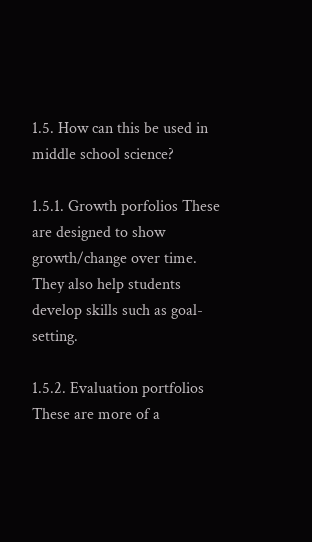1.5. How can this be used in middle school science?

1.5.1. Growth porfolios These are designed to show growth/change over time. They also help students develop skills such as goal-setting.

1.5.2. Evaluation portfolios These are more of a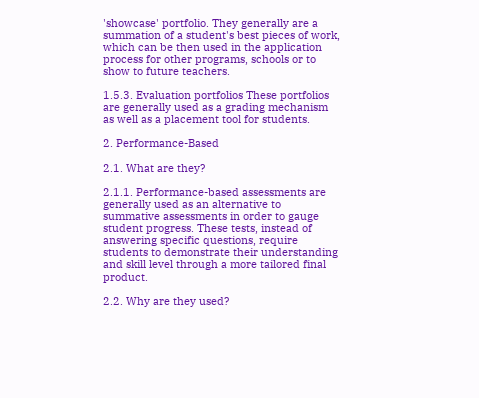'showcase' portfolio. They generally are a summation of a student's best pieces of work, which can be then used in the application process for other programs, schools or to show to future teachers.

1.5.3. Evaluation portfolios These portfolios are generally used as a grading mechanism as well as a placement tool for students.

2. Performance-Based

2.1. What are they?

2.1.1. Performance-based assessments are generally used as an alternative to summative assessments in order to gauge student progress. These tests, instead of answering specific questions, require students to demonstrate their understanding and skill level through a more tailored final product.

2.2. Why are they used?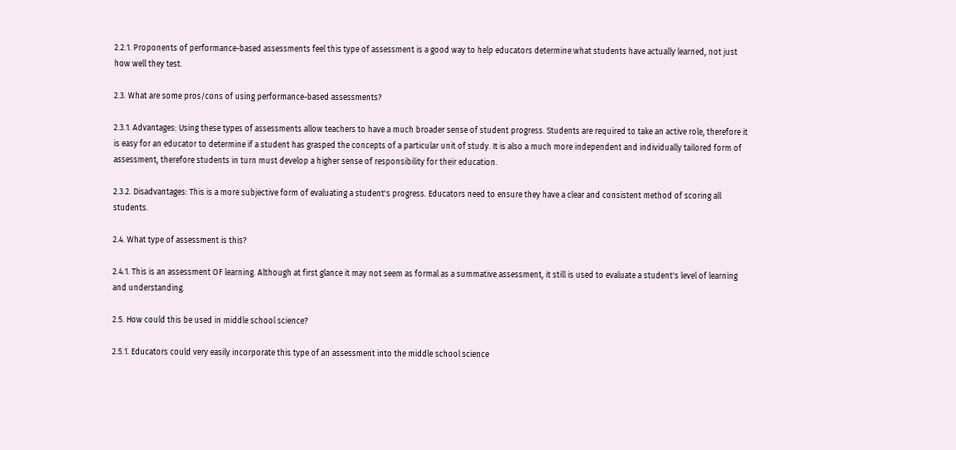2.2.1. Proponents of performance-based assessments feel this type of assessment is a good way to help educators determine what students have actually learned, not just how well they test.

2.3. What are some pros/cons of using performance-based assessments?

2.3.1. Advantages: Using these types of assessments allow teachers to have a much broader sense of student progress. Students are required to take an active role, therefore it is easy for an educator to determine if a student has grasped the concepts of a particular unit of study. It is also a much more independent and individually tailored form of assessment, therefore students in turn must develop a higher sense of responsibility for their education.

2.3.2. Disadvantages: This is a more subjective form of evaluating a student's progress. Educators need to ensure they have a clear and consistent method of scoring all students.

2.4. What type of assessment is this?

2.4.1. This is an assessment OF learning. Although at first glance it may not seem as formal as a summative assessment, it still is used to evaluate a student's level of learning and understanding.

2.5. How could this be used in middle school science?

2.5.1. Educators could very easily incorporate this type of an assessment into the middle school science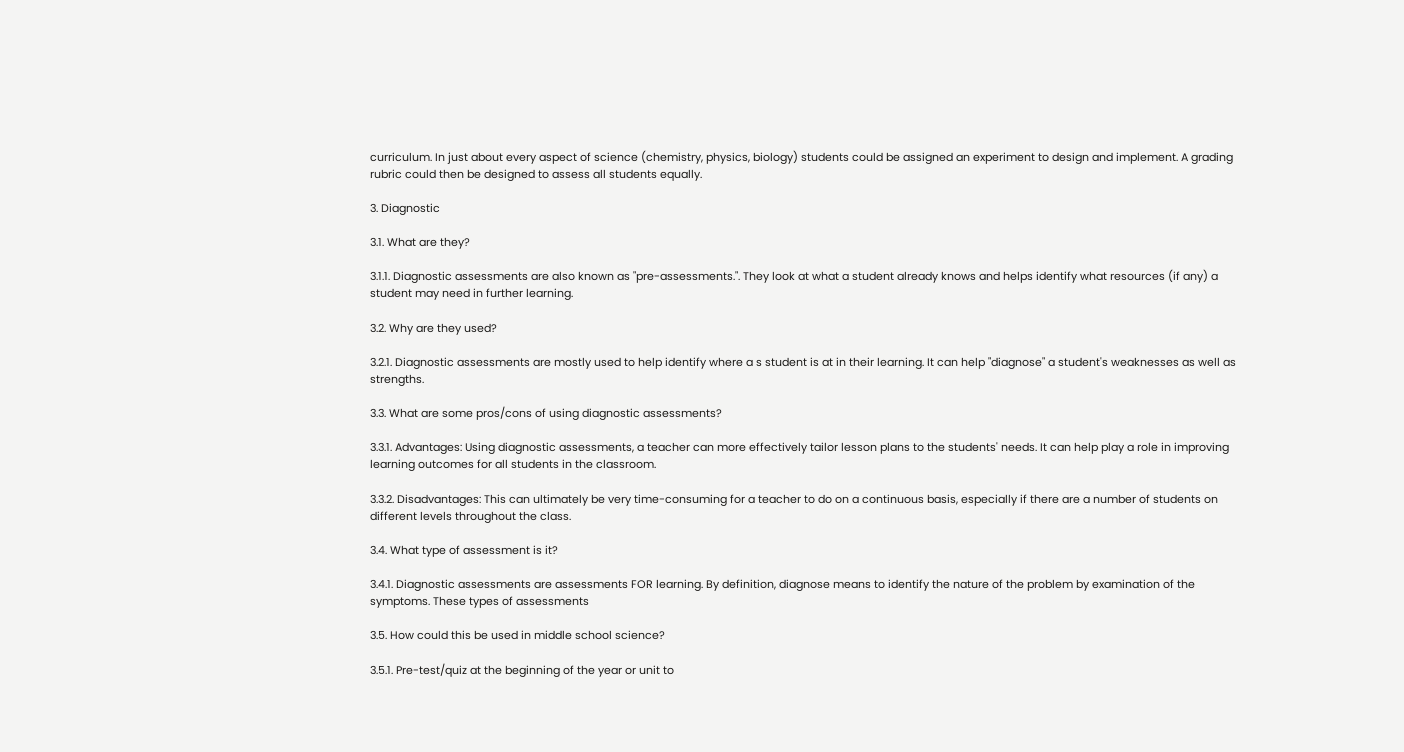curriculum. In just about every aspect of science (chemistry, physics, biology) students could be assigned an experiment to design and implement. A grading rubric could then be designed to assess all students equally.

3. Diagnostic

3.1. What are they?

3.1.1. Diagnostic assessments are also known as "pre-assessments.". They look at what a student already knows and helps identify what resources (if any) a student may need in further learning.

3.2. Why are they used?

3.2.1. Diagnostic assessments are mostly used to help identify where a s student is at in their learning. It can help "diagnose" a student's weaknesses as well as strengths.

3.3. What are some pros/cons of using diagnostic assessments?

3.3.1. Advantages: Using diagnostic assessments, a teacher can more effectively tailor lesson plans to the students' needs. It can help play a role in improving learning outcomes for all students in the classroom.

3.3.2. Disadvantages: This can ultimately be very time-consuming for a teacher to do on a continuous basis, especially if there are a number of students on different levels throughout the class.

3.4. What type of assessment is it?

3.4.1. Diagnostic assessments are assessments FOR learning. By definition, diagnose means to identify the nature of the problem by examination of the symptoms. These types of assessments

3.5. How could this be used in middle school science?

3.5.1. Pre-test/quiz at the beginning of the year or unit to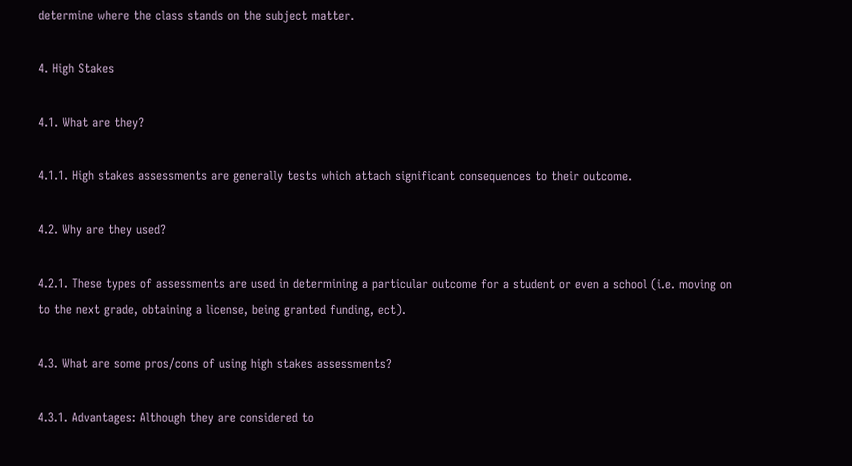determine where the class stands on the subject matter.

4. High Stakes

4.1. What are they?

4.1.1. High stakes assessments are generally tests which attach significant consequences to their outcome.

4.2. Why are they used?

4.2.1. These types of assessments are used in determining a particular outcome for a student or even a school (i.e. moving on to the next grade, obtaining a license, being granted funding, ect).

4.3. What are some pros/cons of using high stakes assessments?

4.3.1. Advantages: Although they are considered to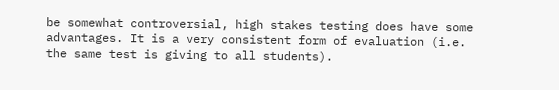be somewhat controversial, high stakes testing does have some advantages. It is a very consistent form of evaluation (i.e. the same test is giving to all students).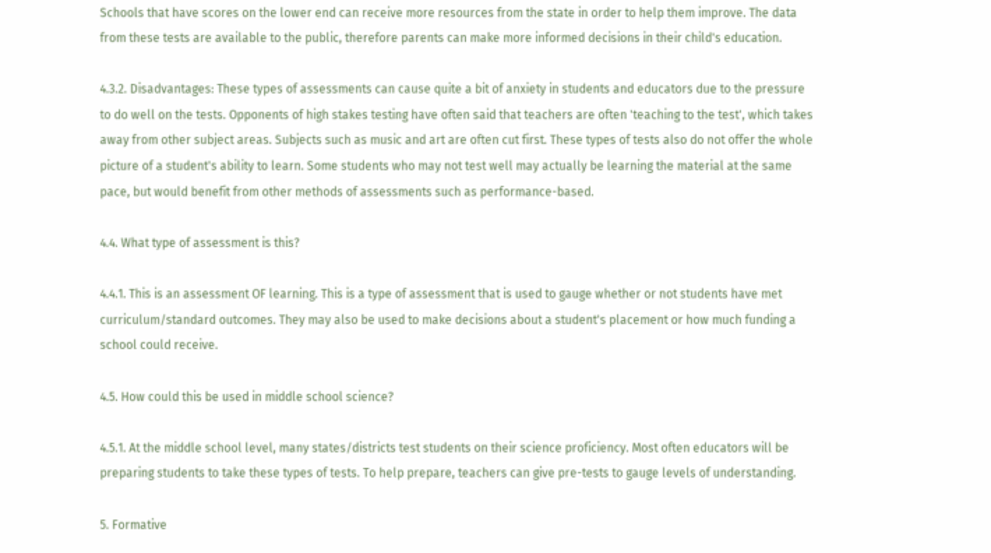Schools that have scores on the lower end can receive more resources from the state in order to help them improve. The data from these tests are available to the public, therefore parents can make more informed decisions in their child's education.

4.3.2. Disadvantages: These types of assessments can cause quite a bit of anxiety in students and educators due to the pressure to do well on the tests. Opponents of high stakes testing have often said that teachers are often 'teaching to the test', which takes away from other subject areas. Subjects such as music and art are often cut first. These types of tests also do not offer the whole picture of a student's ability to learn. Some students who may not test well may actually be learning the material at the same pace, but would benefit from other methods of assessments such as performance-based.

4.4. What type of assessment is this?

4.4.1. This is an assessment OF learning. This is a type of assessment that is used to gauge whether or not students have met curriculum/standard outcomes. They may also be used to make decisions about a student's placement or how much funding a school could receive.

4.5. How could this be used in middle school science?

4.5.1. At the middle school level, many states/districts test students on their science proficiency. Most often educators will be preparing students to take these types of tests. To help prepare, teachers can give pre-tests to gauge levels of understanding.

5. Formative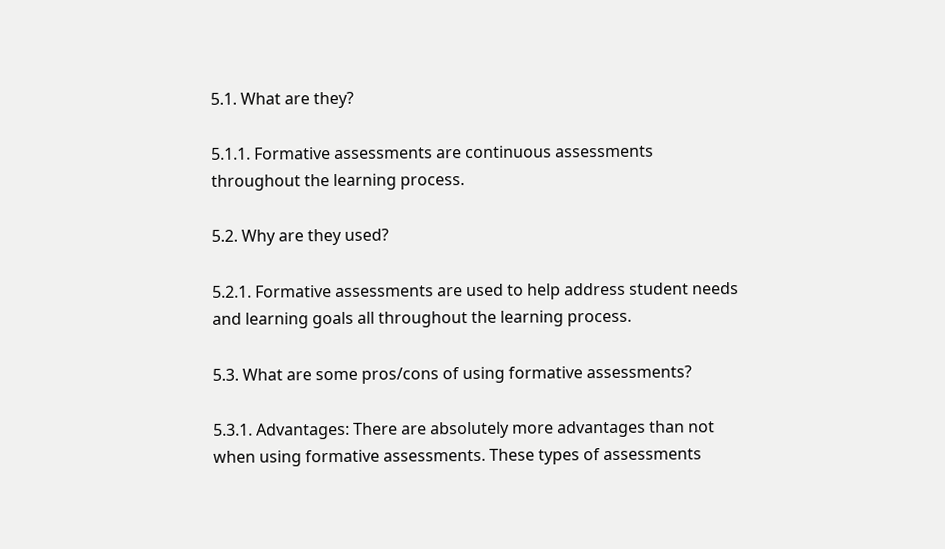5.1. What are they?

5.1.1. Formative assessments are continuous assessments throughout the learning process.

5.2. Why are they used?

5.2.1. Formative assessments are used to help address student needs and learning goals all throughout the learning process.

5.3. What are some pros/cons of using formative assessments?

5.3.1. Advantages: There are absolutely more advantages than not when using formative assessments. These types of assessments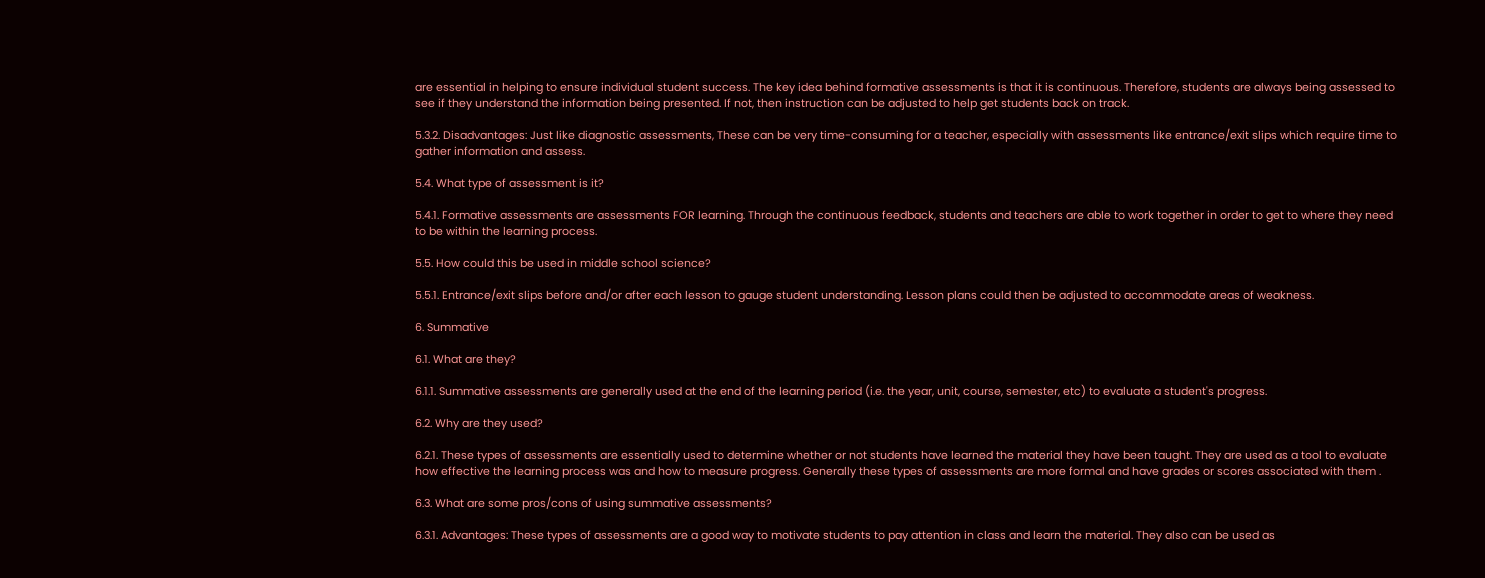are essential in helping to ensure individual student success. The key idea behind formative assessments is that it is continuous. Therefore, students are always being assessed to see if they understand the information being presented. If not, then instruction can be adjusted to help get students back on track.

5.3.2. Disadvantages: Just like diagnostic assessments, These can be very time-consuming for a teacher, especially with assessments like entrance/exit slips which require time to gather information and assess.

5.4. What type of assessment is it?

5.4.1. Formative assessments are assessments FOR learning. Through the continuous feedback, students and teachers are able to work together in order to get to where they need to be within the learning process.

5.5. How could this be used in middle school science?

5.5.1. Entrance/exit slips before and/or after each lesson to gauge student understanding. Lesson plans could then be adjusted to accommodate areas of weakness.

6. Summative

6.1. What are they?

6.1.1. Summative assessments are generally used at the end of the learning period (i.e. the year, unit, course, semester, etc) to evaluate a student's progress.

6.2. Why are they used?

6.2.1. These types of assessments are essentially used to determine whether or not students have learned the material they have been taught. They are used as a tool to evaluate how effective the learning process was and how to measure progress. Generally these types of assessments are more formal and have grades or scores associated with them .

6.3. What are some pros/cons of using summative assessments?

6.3.1. Advantages: These types of assessments are a good way to motivate students to pay attention in class and learn the material. They also can be used as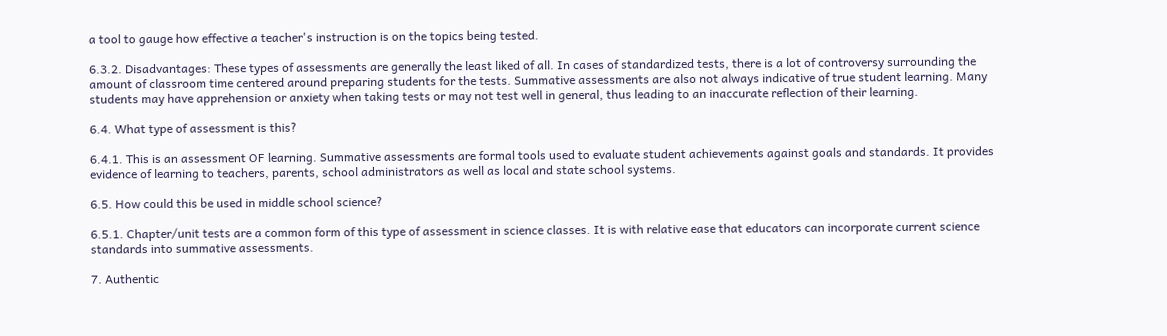a tool to gauge how effective a teacher's instruction is on the topics being tested.

6.3.2. Disadvantages: These types of assessments are generally the least liked of all. In cases of standardized tests, there is a lot of controversy surrounding the amount of classroom time centered around preparing students for the tests. Summative assessments are also not always indicative of true student learning. Many students may have apprehension or anxiety when taking tests or may not test well in general, thus leading to an inaccurate reflection of their learning.

6.4. What type of assessment is this?

6.4.1. This is an assessment OF learning. Summative assessments are formal tools used to evaluate student achievements against goals and standards. It provides evidence of learning to teachers, parents, school administrators as well as local and state school systems.

6.5. How could this be used in middle school science?

6.5.1. Chapter/unit tests are a common form of this type of assessment in science classes. It is with relative ease that educators can incorporate current science standards into summative assessments.

7. Authentic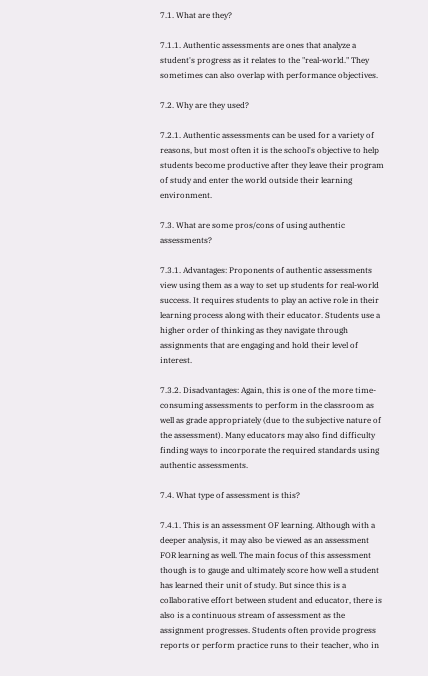7.1. What are they?

7.1.1. Authentic assessments are ones that analyze a student's progress as it relates to the "real-world." They sometimes can also overlap with performance objectives.

7.2. Why are they used?

7.2.1. Authentic assessments can be used for a variety of reasons, but most often it is the school's objective to help students become productive after they leave their program of study and enter the world outside their learning environment.

7.3. What are some pros/cons of using authentic assessments?

7.3.1. Advantages: Proponents of authentic assessments view using them as a way to set up students for real-world success. It requires students to play an active role in their learning process along with their educator. Students use a higher order of thinking as they navigate through assignments that are engaging and hold their level of interest.

7.3.2. Disadvantages: Again, this is one of the more time-consuming assessments to perform in the classroom as well as grade appropriately (due to the subjective nature of the assessment). Many educators may also find difficulty finding ways to incorporate the required standards using authentic assessments.

7.4. What type of assessment is this?

7.4.1. This is an assessment OF learning. Although with a deeper analysis, it may also be viewed as an assessment FOR learning as well. The main focus of this assessment though is to gauge and ultimately score how well a student has learned their unit of study. But since this is a collaborative effort between student and educator, there is also is a continuous stream of assessment as the assignment progresses. Students often provide progress reports or perform practice runs to their teacher, who in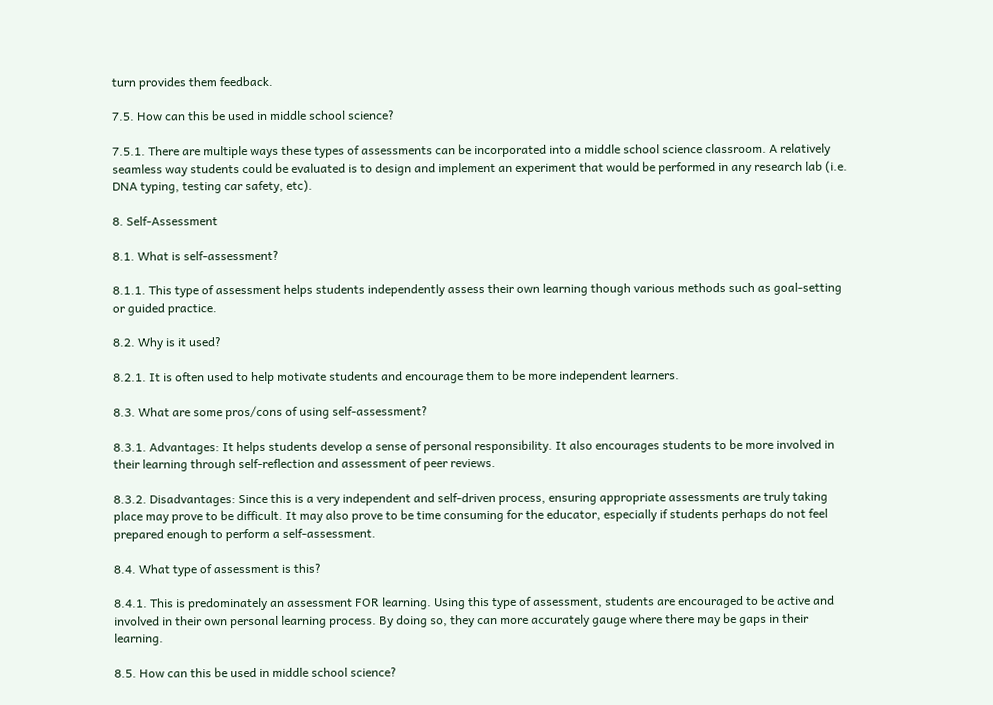turn provides them feedback.

7.5. How can this be used in middle school science?

7.5.1. There are multiple ways these types of assessments can be incorporated into a middle school science classroom. A relatively seamless way students could be evaluated is to design and implement an experiment that would be performed in any research lab (i.e. DNA typing, testing car safety, etc).

8. Self-Assessment

8.1. What is self-assessment?

8.1.1. This type of assessment helps students independently assess their own learning though various methods such as goal-setting or guided practice.

8.2. Why is it used?

8.2.1. It is often used to help motivate students and encourage them to be more independent learners.

8.3. What are some pros/cons of using self-assessment?

8.3.1. Advantages: It helps students develop a sense of personal responsibility. It also encourages students to be more involved in their learning through self-reflection and assessment of peer reviews.

8.3.2. Disadvantages: Since this is a very independent and self-driven process, ensuring appropriate assessments are truly taking place may prove to be difficult. It may also prove to be time consuming for the educator, especially if students perhaps do not feel prepared enough to perform a self-assessment.

8.4. What type of assessment is this?

8.4.1. This is predominately an assessment FOR learning. Using this type of assessment, students are encouraged to be active and involved in their own personal learning process. By doing so, they can more accurately gauge where there may be gaps in their learning.

8.5. How can this be used in middle school science?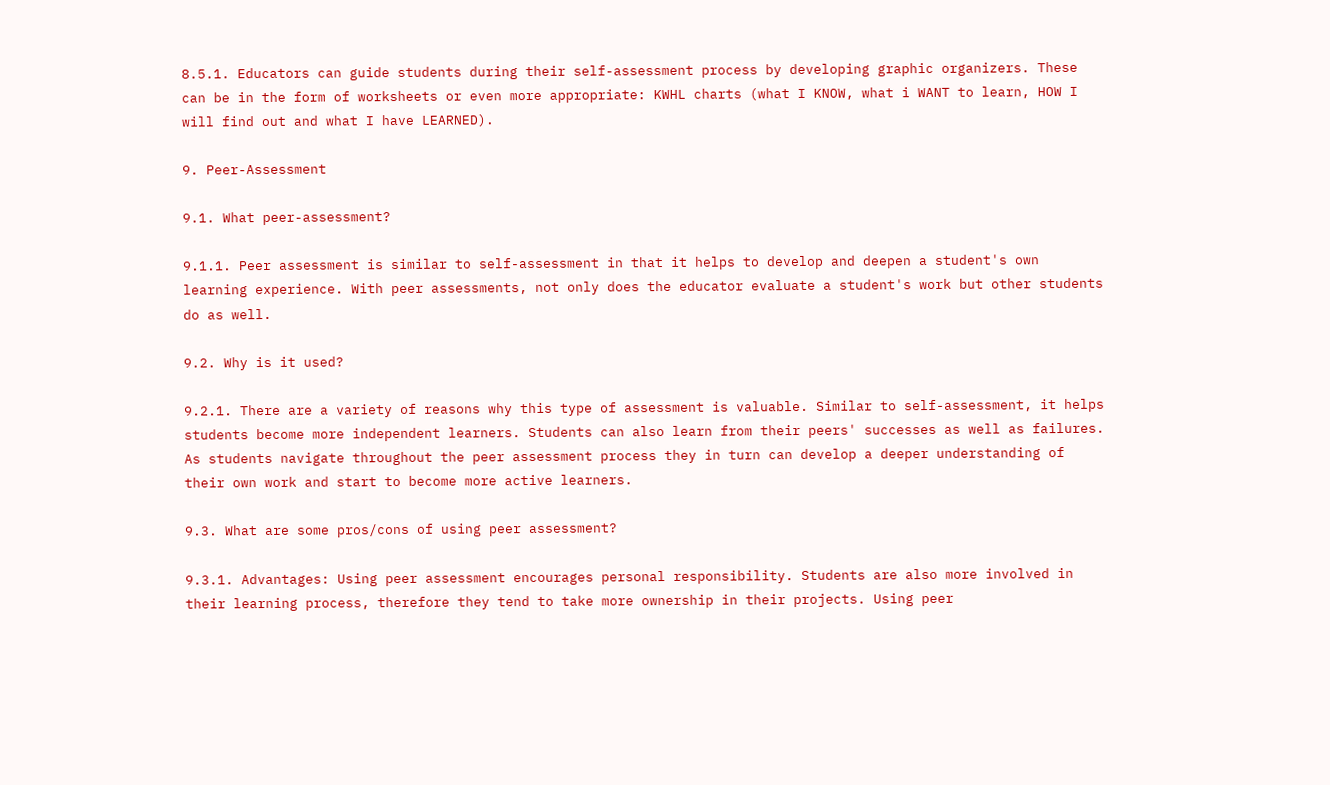8.5.1. Educators can guide students during their self-assessment process by developing graphic organizers. These can be in the form of worksheets or even more appropriate: KWHL charts (what I KNOW, what i WANT to learn, HOW I will find out and what I have LEARNED).

9. Peer-Assessment

9.1. What peer-assessment?

9.1.1. Peer assessment is similar to self-assessment in that it helps to develop and deepen a student's own learning experience. With peer assessments, not only does the educator evaluate a student's work but other students do as well.

9.2. Why is it used?

9.2.1. There are a variety of reasons why this type of assessment is valuable. Similar to self-assessment, it helps students become more independent learners. Students can also learn from their peers' successes as well as failures. As students navigate throughout the peer assessment process they in turn can develop a deeper understanding of their own work and start to become more active learners.

9.3. What are some pros/cons of using peer assessment?

9.3.1. Advantages: Using peer assessment encourages personal responsibility. Students are also more involved in their learning process, therefore they tend to take more ownership in their projects. Using peer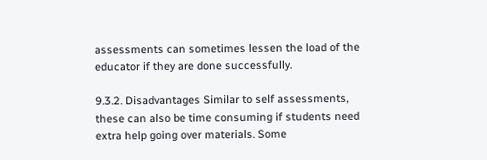assessments can sometimes lessen the load of the educator if they are done successfully.

9.3.2. Disadvantages Similar to self assessments, these can also be time consuming if students need extra help going over materials. Some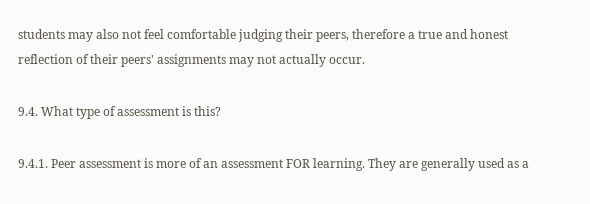students may also not feel comfortable judging their peers, therefore a true and honest reflection of their peers' assignments may not actually occur.

9.4. What type of assessment is this?

9.4.1. Peer assessment is more of an assessment FOR learning. They are generally used as a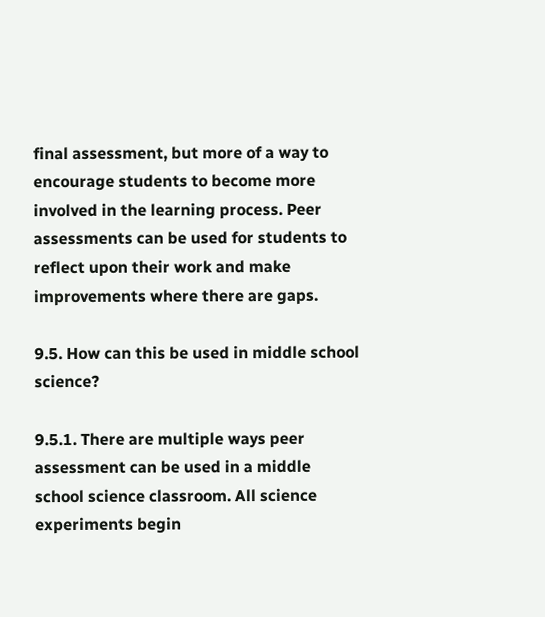final assessment, but more of a way to encourage students to become more involved in the learning process. Peer assessments can be used for students to reflect upon their work and make improvements where there are gaps.

9.5. How can this be used in middle school science?

9.5.1. There are multiple ways peer assessment can be used in a middle school science classroom. All science experiments begin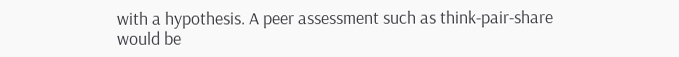with a hypothesis. A peer assessment such as think-pair-share would be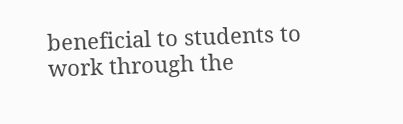beneficial to students to work through the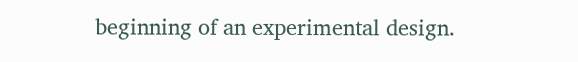beginning of an experimental design.